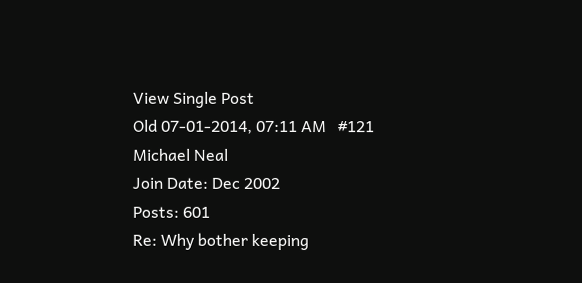View Single Post
Old 07-01-2014, 07:11 AM   #121
Michael Neal
Join Date: Dec 2002
Posts: 601
Re: Why bother keeping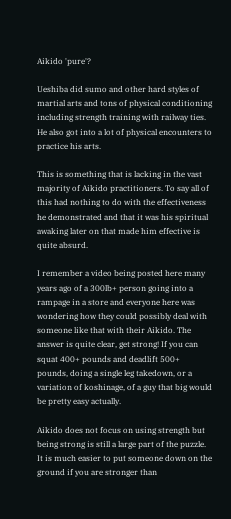Aikido 'pure'?

Ueshiba did sumo and other hard styles of martial arts and tons of physical conditioning including strength training with railway ties. He also got into a lot of physical encounters to practice his arts.

This is something that is lacking in the vast majority of Aikido practitioners. To say all of this had nothing to do with the effectiveness he demonstrated and that it was his spiritual awaking later on that made him effective is quite absurd.

I remember a video being posted here many years ago of a 300lb+ person going into a rampage in a store and everyone here was wondering how they could possibly deal with someone like that with their Aikido. The answer is quite clear, get strong! If you can squat 400+ pounds and deadlift 500+ pounds, doing a single leg takedown, or a variation of koshinage, of a guy that big would be pretty easy actually.

Aikido does not focus on using strength but being strong is still a large part of the puzzle. It is much easier to put someone down on the ground if you are stronger than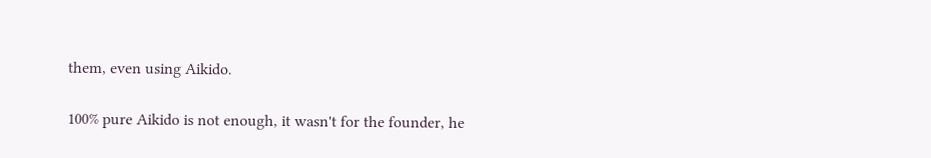them, even using Aikido.

100% pure Aikido is not enough, it wasn't for the founder, he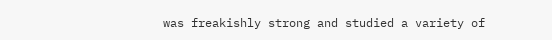was freakishly strong and studied a variety of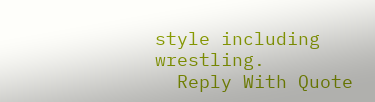style including wrestling.
  Reply With Quote